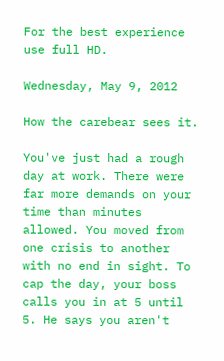For the best experience use full HD.

Wednesday, May 9, 2012

How the carebear sees it.

You've just had a rough day at work. There were far more demands on your time than minutes allowed. You moved from one crisis to another with no end in sight. To cap the day, your boss calls you in at 5 until 5. He says you aren't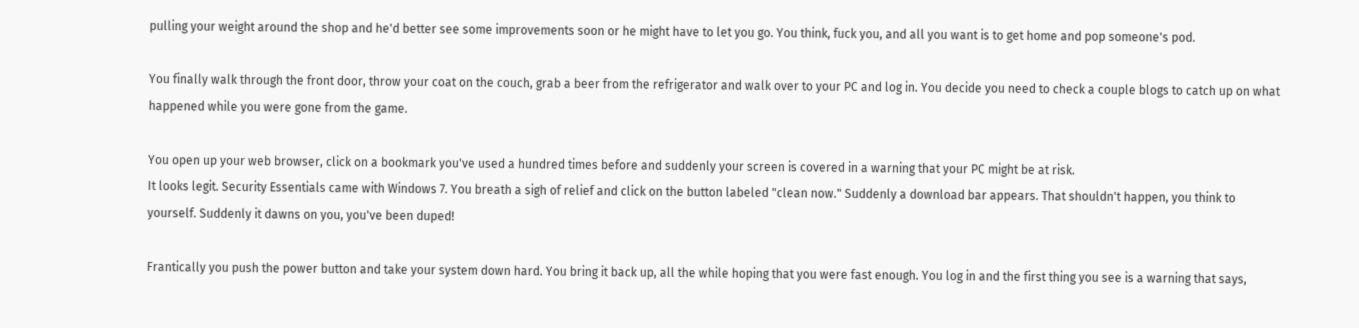pulling your weight around the shop and he'd better see some improvements soon or he might have to let you go. You think, fuck you, and all you want is to get home and pop someone's pod.

You finally walk through the front door, throw your coat on the couch, grab a beer from the refrigerator and walk over to your PC and log in. You decide you need to check a couple blogs to catch up on what happened while you were gone from the game.

You open up your web browser, click on a bookmark you've used a hundred times before and suddenly your screen is covered in a warning that your PC might be at risk.
It looks legit. Security Essentials came with Windows 7. You breath a sigh of relief and click on the button labeled "clean now." Suddenly a download bar appears. That shouldn't happen, you think to yourself. Suddenly it dawns on you, you've been duped!

Frantically you push the power button and take your system down hard. You bring it back up, all the while hoping that you were fast enough. You log in and the first thing you see is a warning that says,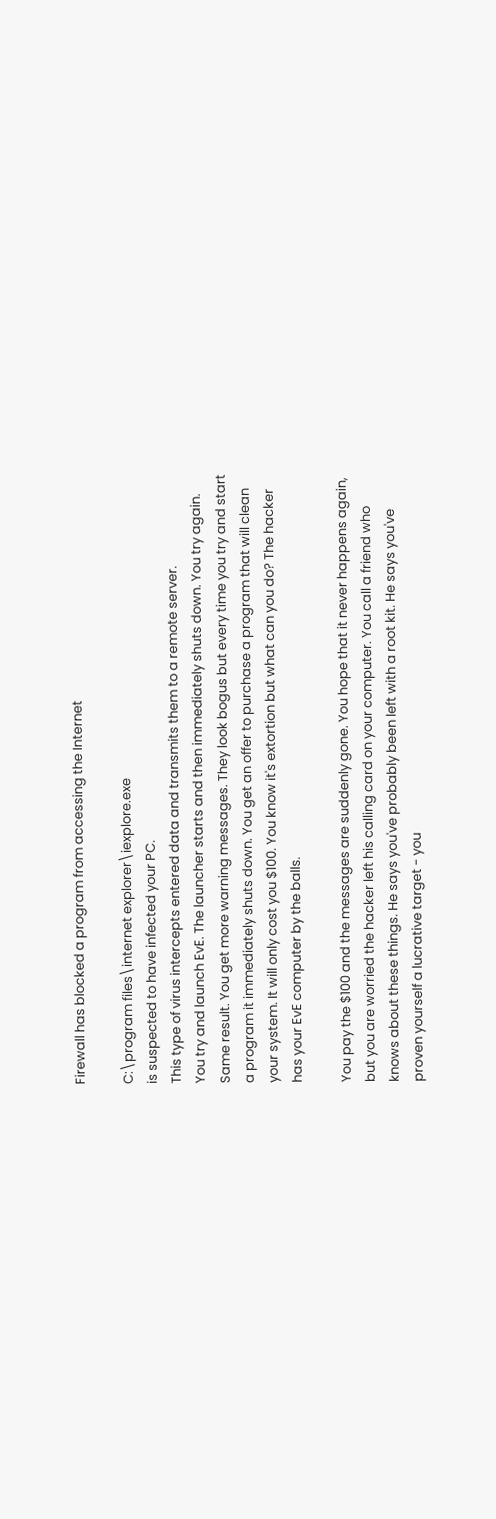Firewall has blocked a program from accessing the Internet

C:\program files\internet explorer\iexplore.exe
is suspected to have infected your PC.
This type of virus intercepts entered data and transmits them to a remote server.
You try and launch EvE. The launcher starts and then immediately shuts down. You try again. Same result. You get more warning messages. They look bogus but every time you try and start a program it immediately shuts down. You get an offer to purchase a program that will clean your system. It will only cost you $100. You know it's extortion but what can you do? The hacker has your EvE computer by the balls.

You pay the $100 and the messages are suddenly gone. You hope that it never happens again, but you are worried the hacker left his calling card on your computer. You call a friend who knows about these things. He says you've probably been left with a root kit. He says you've proven yourself a lucrative target - you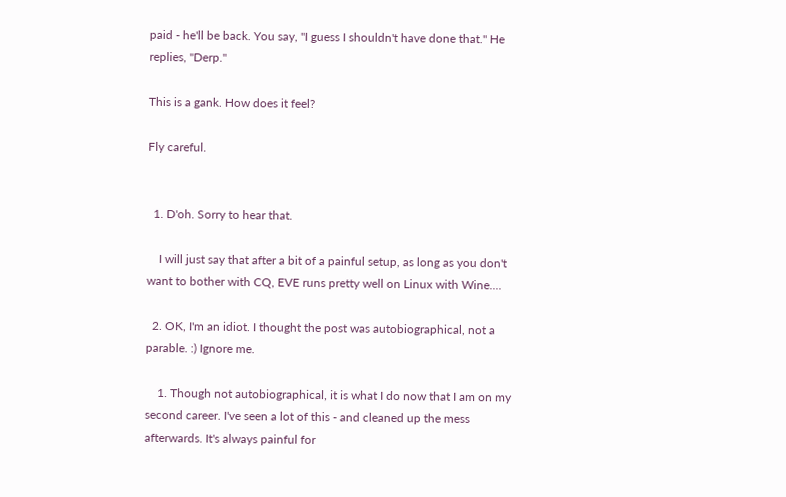paid - he'll be back. You say, "I guess I shouldn't have done that." He replies, "Derp."

This is a gank. How does it feel?

Fly careful.


  1. D'oh. Sorry to hear that.

    I will just say that after a bit of a painful setup, as long as you don't want to bother with CQ, EVE runs pretty well on Linux with Wine....

  2. OK, I'm an idiot. I thought the post was autobiographical, not a parable. :) Ignore me.

    1. Though not autobiographical, it is what I do now that I am on my second career. I've seen a lot of this - and cleaned up the mess afterwards. It's always painful for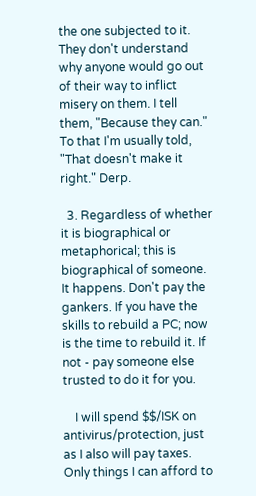the one subjected to it. They don't understand why anyone would go out of their way to inflict misery on them. I tell them, "Because they can." To that I'm usually told, "That doesn't make it right." Derp.

  3. Regardless of whether it is biographical or metaphorical; this is biographical of someone. It happens. Don't pay the gankers. If you have the skills to rebuild a PC; now is the time to rebuild it. If not - pay someone else trusted to do it for you.

    I will spend $$/ISK on antivirus/protection, just as I also will pay taxes. Only things I can afford to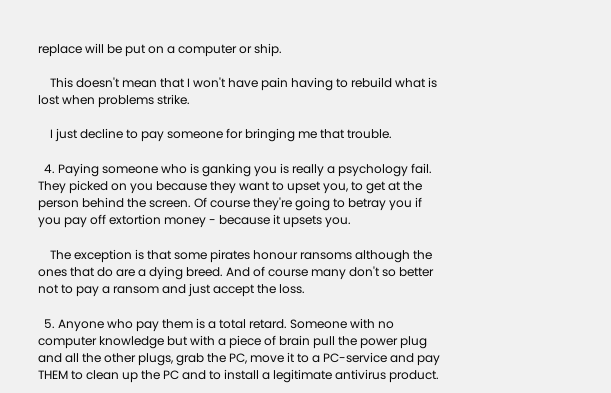replace will be put on a computer or ship.

    This doesn't mean that I won't have pain having to rebuild what is lost when problems strike.

    I just decline to pay someone for bringing me that trouble.

  4. Paying someone who is ganking you is really a psychology fail. They picked on you because they want to upset you, to get at the person behind the screen. Of course they're going to betray you if you pay off extortion money - because it upsets you.

    The exception is that some pirates honour ransoms although the ones that do are a dying breed. And of course many don't so better not to pay a ransom and just accept the loss.

  5. Anyone who pay them is a total retard. Someone with no computer knowledge but with a piece of brain pull the power plug and all the other plugs, grab the PC, move it to a PC-service and pay THEM to clean up the PC and to install a legitimate antivirus product.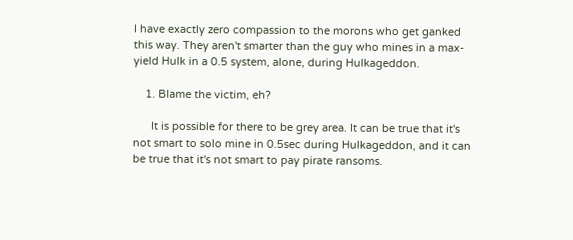I have exactly zero compassion to the morons who get ganked this way. They aren't smarter than the guy who mines in a max-yield Hulk in a 0.5 system, alone, during Hulkageddon.

    1. Blame the victim, eh?

      It is possible for there to be grey area. It can be true that it's not smart to solo mine in 0.5sec during Hulkageddon, and it can be true that it's not smart to pay pirate ransoms.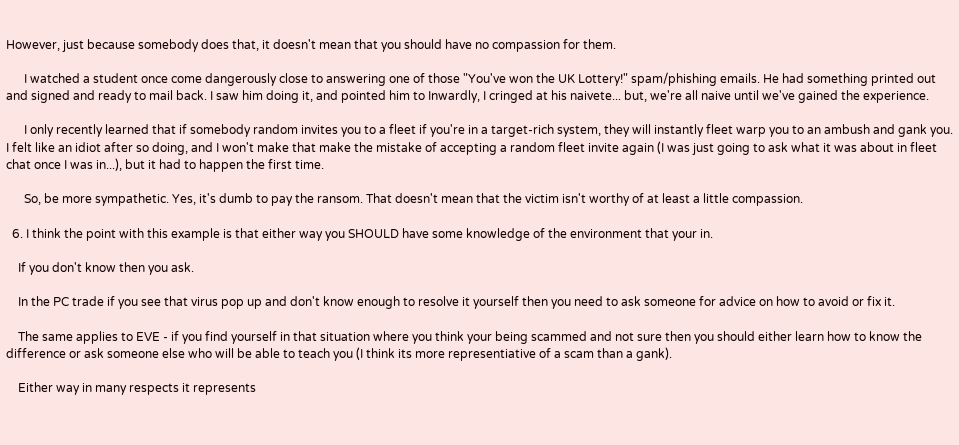However, just because somebody does that, it doesn't mean that you should have no compassion for them.

      I watched a student once come dangerously close to answering one of those "You've won the UK Lottery!" spam/phishing emails. He had something printed out and signed and ready to mail back. I saw him doing it, and pointed him to Inwardly, I cringed at his naivete... but, we're all naive until we've gained the experience.

      I only recently learned that if somebody random invites you to a fleet if you're in a target-rich system, they will instantly fleet warp you to an ambush and gank you. I felt like an idiot after so doing, and I won't make that make the mistake of accepting a random fleet invite again (I was just going to ask what it was about in fleet chat once I was in...), but it had to happen the first time.

      So, be more sympathetic. Yes, it's dumb to pay the ransom. That doesn't mean that the victim isn't worthy of at least a little compassion.

  6. I think the point with this example is that either way you SHOULD have some knowledge of the environment that your in.

    If you don't know then you ask.

    In the PC trade if you see that virus pop up and don't know enough to resolve it yourself then you need to ask someone for advice on how to avoid or fix it.

    The same applies to EVE - if you find yourself in that situation where you think your being scammed and not sure then you should either learn how to know the difference or ask someone else who will be able to teach you (I think its more representiative of a scam than a gank).

    Either way in many respects it represents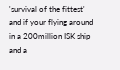'survival of the fittest' and if your flying around in a 200million ISK ship and a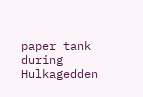paper tank during Hulkagedden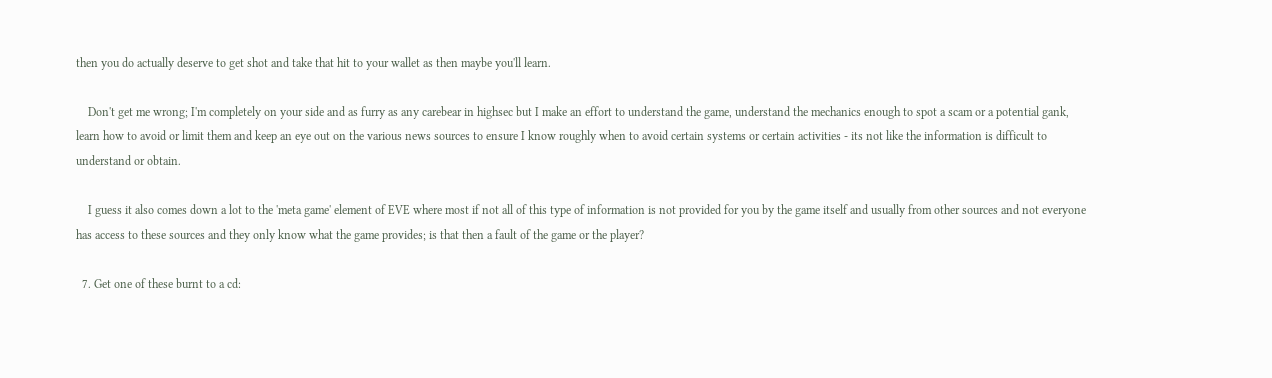then you do actually deserve to get shot and take that hit to your wallet as then maybe you'll learn.

    Don't get me wrong; I'm completely on your side and as furry as any carebear in highsec but I make an effort to understand the game, understand the mechanics enough to spot a scam or a potential gank, learn how to avoid or limit them and keep an eye out on the various news sources to ensure I know roughly when to avoid certain systems or certain activities - its not like the information is difficult to understand or obtain.

    I guess it also comes down a lot to the 'meta game' element of EVE where most if not all of this type of information is not provided for you by the game itself and usually from other sources and not everyone has access to these sources and they only know what the game provides; is that then a fault of the game or the player?

  7. Get one of these burnt to a cd: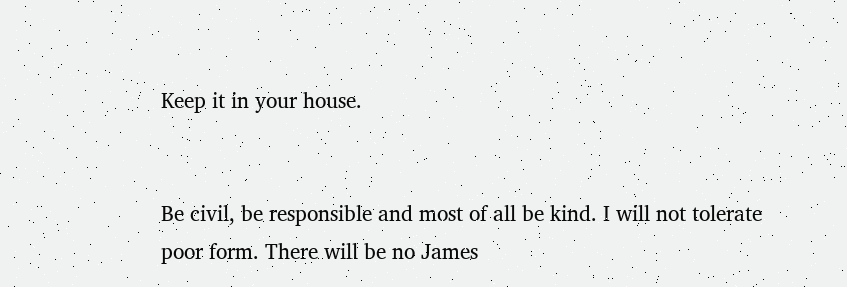Keep it in your house.


Be civil, be responsible and most of all be kind. I will not tolerate poor form. There will be no James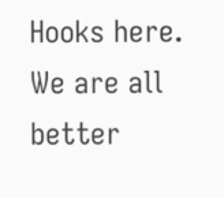Hooks here. We are all better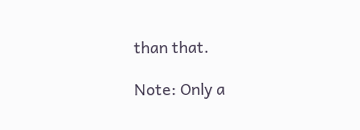than that.

Note: Only a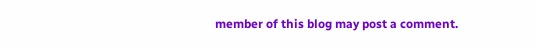member of this blog may post a comment.